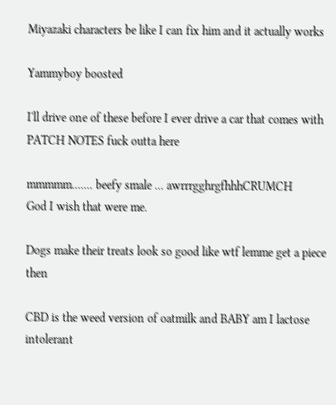Miyazaki characters be like I can fix him and it actually works

Yammyboy boosted

I'll drive one of these before I ever drive a car that comes with PATCH NOTES fuck outta here

mmmmm....... beefy smale ... awrrrgghrgfhhhCRUMCH
God I wish that were me.

Dogs make their treats look so good like wtf lemme get a piece then

CBD is the weed version of oatmilk and BABY am I lactose intolerant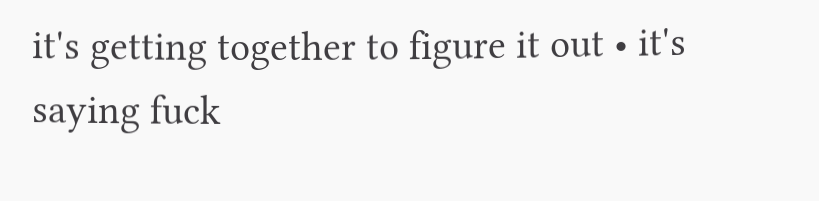it's getting together to figure it out • it's saying fuck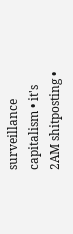surveillance capitalism • it's 2AM shitposting •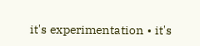it's experimentation • it's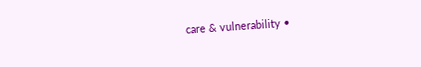care & vulnerability •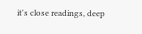it's close readings, deep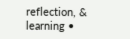reflection, & learning •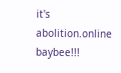it's abolition.online baybee!!!